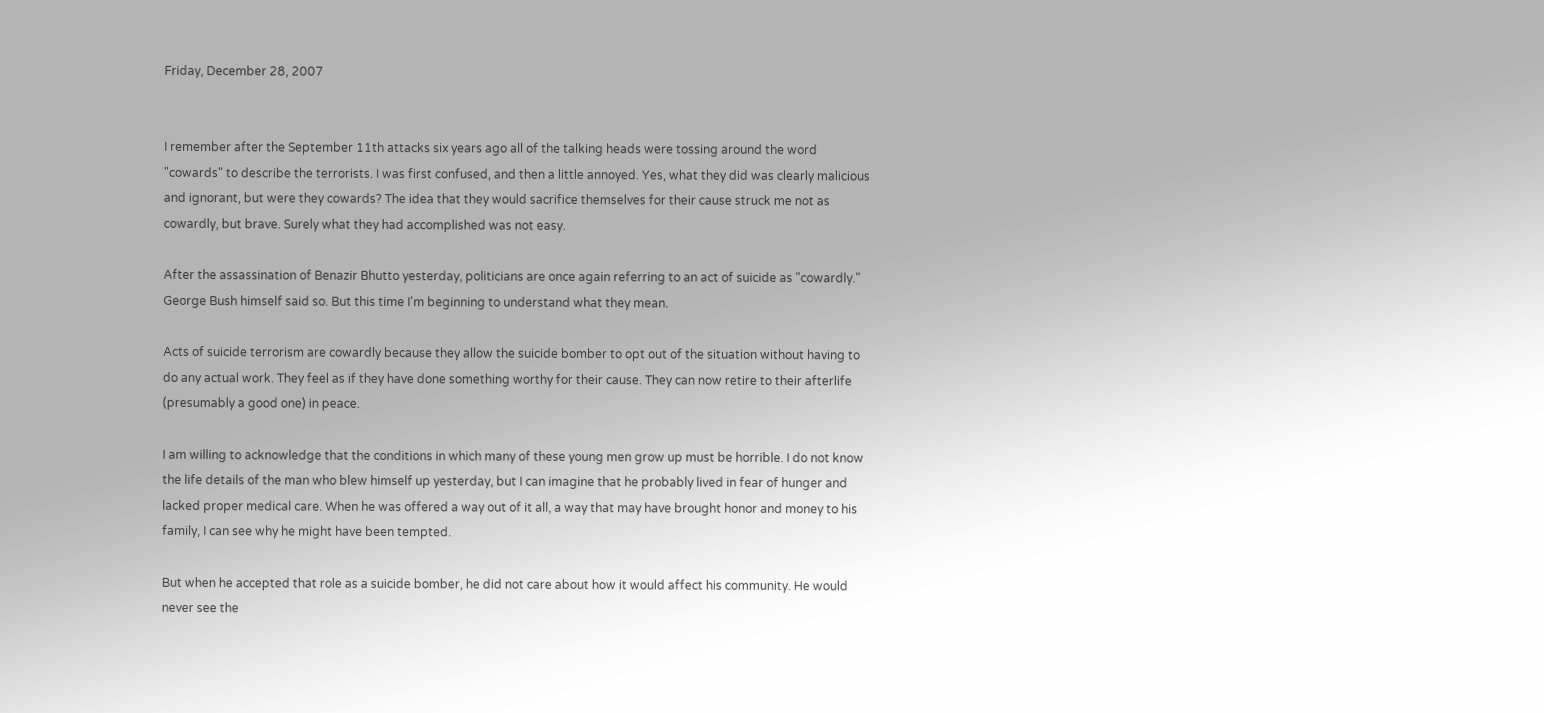Friday, December 28, 2007


I remember after the September 11th attacks six years ago all of the talking heads were tossing around the word "cowards" to describe the terrorists. I was first confused, and then a little annoyed. Yes, what they did was clearly malicious and ignorant, but were they cowards? The idea that they would sacrifice themselves for their cause struck me not as cowardly, but brave. Surely what they had accomplished was not easy.

After the assassination of Benazir Bhutto yesterday, politicians are once again referring to an act of suicide as "cowardly." George Bush himself said so. But this time I'm beginning to understand what they mean.

Acts of suicide terrorism are cowardly because they allow the suicide bomber to opt out of the situation without having to do any actual work. They feel as if they have done something worthy for their cause. They can now retire to their afterlife (presumably a good one) in peace.

I am willing to acknowledge that the conditions in which many of these young men grow up must be horrible. I do not know the life details of the man who blew himself up yesterday, but I can imagine that he probably lived in fear of hunger and lacked proper medical care. When he was offered a way out of it all, a way that may have brought honor and money to his family, I can see why he might have been tempted.

But when he accepted that role as a suicide bomber, he did not care about how it would affect his community. He would never see the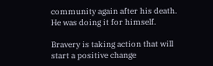community again after his death. He was doing it for himself.

Bravery is taking action that will start a positive change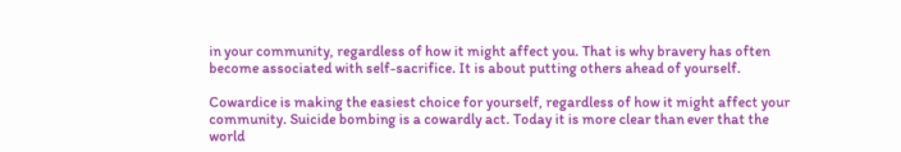in your community, regardless of how it might affect you. That is why bravery has often become associated with self-sacrifice. It is about putting others ahead of yourself.

Cowardice is making the easiest choice for yourself, regardless of how it might affect your community. Suicide bombing is a cowardly act. Today it is more clear than ever that the world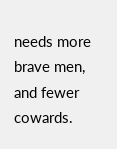needs more brave men, and fewer cowards.